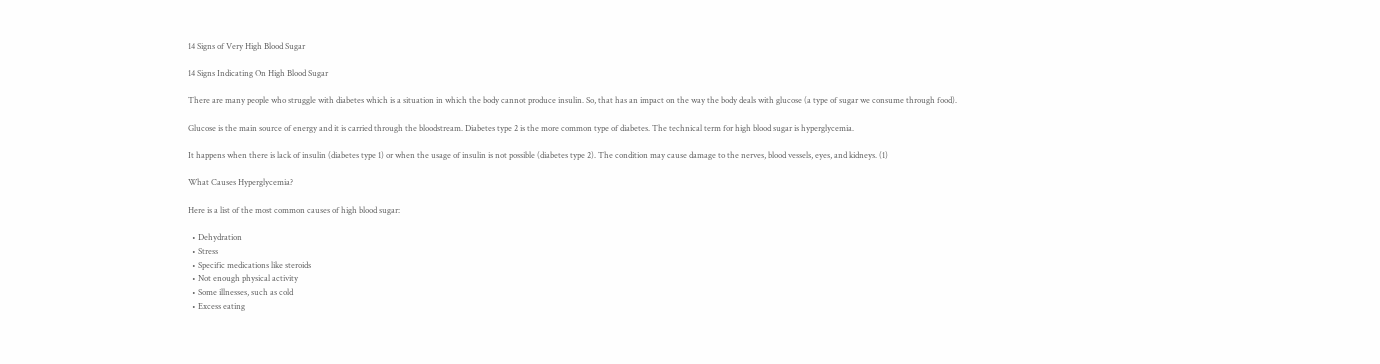14 Signs of Very High Blood Sugar

14 Signs Indicating On High Blood Sugar

There are many people who struggle with diabetes which is a situation in which the body cannot produce insulin. So, that has an impact on the way the body deals with glucose (a type of sugar we consume through food).

Glucose is the main source of energy and it is carried through the bloodstream. Diabetes type 2 is the more common type of diabetes. The technical term for high blood sugar is hyperglycemia.

It happens when there is lack of insulin (diabetes type 1) or when the usage of insulin is not possible (diabetes type 2). The condition may cause damage to the nerves, blood vessels, eyes, and kidneys. (1)

What Causes Hyperglycemia?

Here is a list of the most common causes of high blood sugar:

  • Dehydration
  • Stress
  • Specific medications like steroids
  • Not enough physical activity
  • Some illnesses, such as cold
  • Excess eating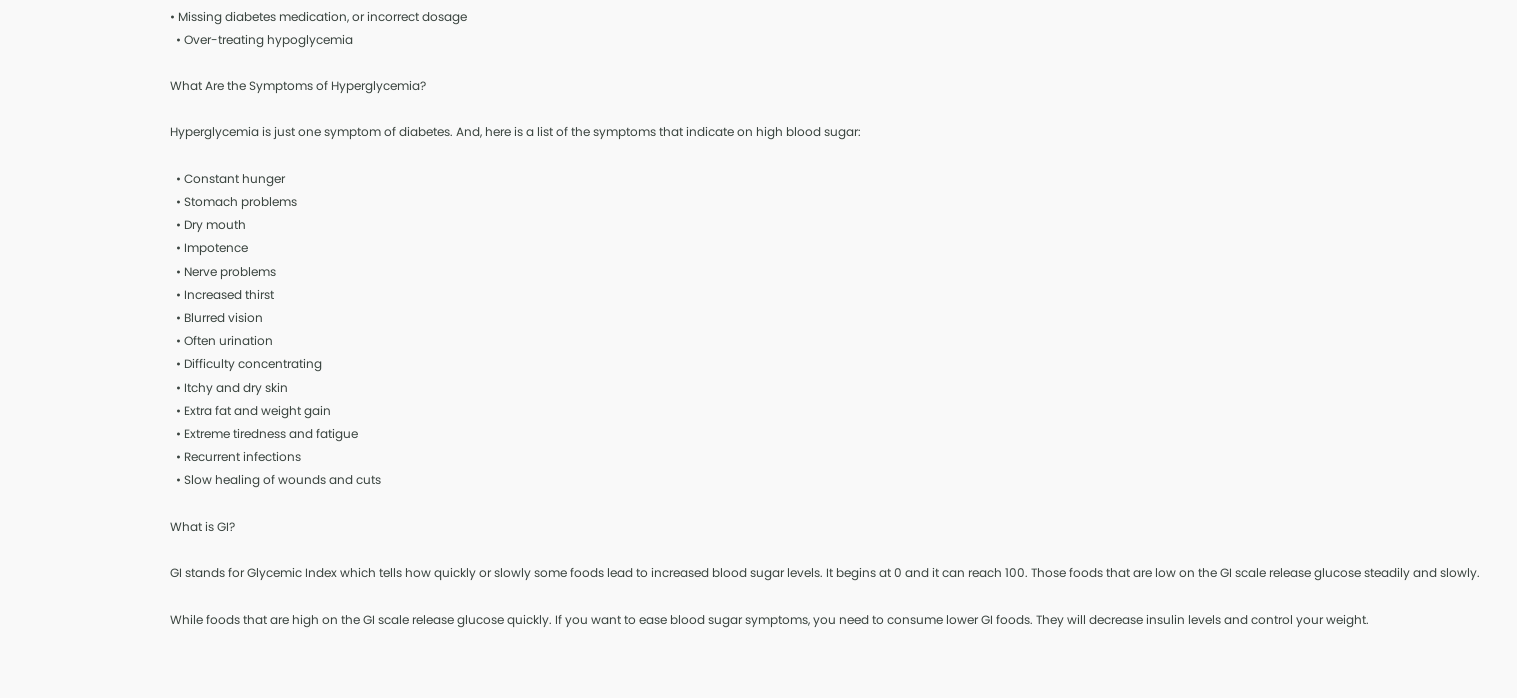• Missing diabetes medication, or incorrect dosage
  • Over-treating hypoglycemia

What Are the Symptoms of Hyperglycemia?

Hyperglycemia is just one symptom of diabetes. And, here is a list of the symptoms that indicate on high blood sugar:

  • Constant hunger
  • Stomach problems
  • Dry mouth
  • Impotence
  • Nerve problems
  • Increased thirst
  • Blurred vision
  • Often urination
  • Difficulty concentrating
  • Itchy and dry skin
  • Extra fat and weight gain
  • Extreme tiredness and fatigue
  • Recurrent infections
  • Slow healing of wounds and cuts

What is GI?

GI stands for Glycemic Index which tells how quickly or slowly some foods lead to increased blood sugar levels. It begins at 0 and it can reach 100. Those foods that are low on the GI scale release glucose steadily and slowly.

While foods that are high on the GI scale release glucose quickly. If you want to ease blood sugar symptoms, you need to consume lower GI foods. They will decrease insulin levels and control your weight.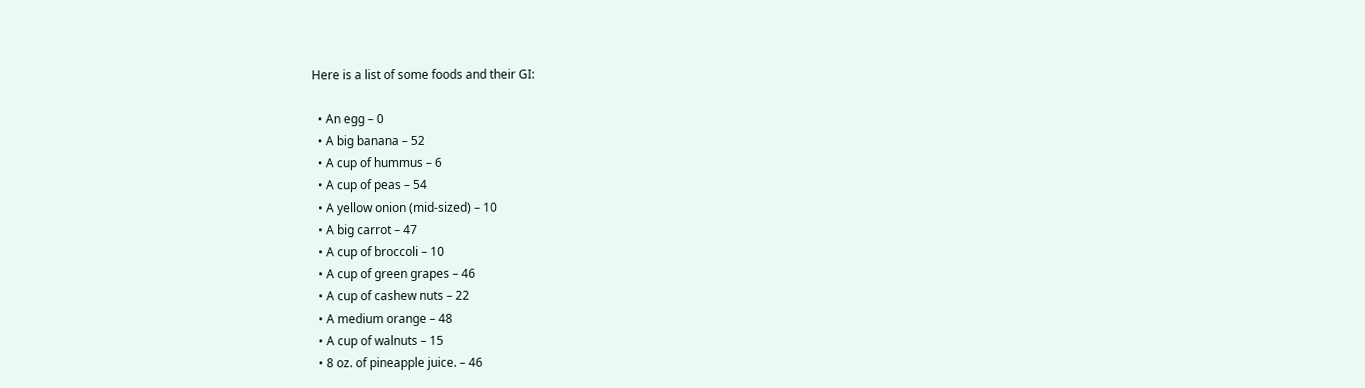Here is a list of some foods and their GI:

  • An egg – 0
  • A big banana – 52
  • A cup of hummus – 6
  • A cup of peas – 54
  • A yellow onion (mid-sized) – 10
  • A big carrot – 47
  • A cup of broccoli – 10
  • A cup of green grapes – 46
  • A cup of cashew nuts – 22
  • A medium orange – 48
  • A cup of walnuts – 15
  • 8 oz. of pineapple juice. – 46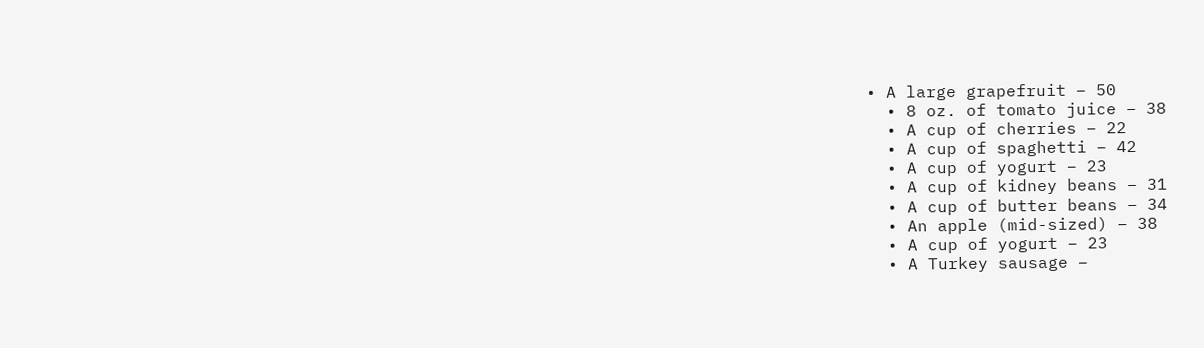• A large grapefruit – 50
  • 8 oz. of tomato juice – 38
  • A cup of cherries – 22
  • A cup of spaghetti – 42
  • A cup of yogurt – 23
  • A cup of kidney beans – 31
  • A cup of butter beans – 34
  • An apple (mid-sized) – 38
  • A cup of yogurt – 23
  • A Turkey sausage –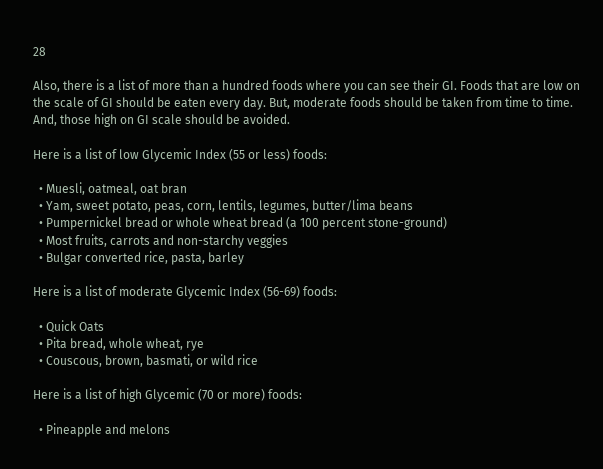28

Also, there is a list of more than a hundred foods where you can see their GI. Foods that are low on the scale of GI should be eaten every day. But, moderate foods should be taken from time to time. And, those high on GI scale should be avoided.

Here is a list of low Glycemic Index (55 or less) foods:

  • Muesli, oatmeal, oat bran
  • Yam, sweet potato, peas, corn, lentils, legumes, butter/lima beans
  • Pumpernickel bread or whole wheat bread (a 100 percent stone-ground)
  • Most fruits, carrots and non-starchy veggies
  • Bulgar converted rice, pasta, barley

Here is a list of moderate Glycemic Index (56-69) foods:

  • Quick Oats
  • Pita bread, whole wheat, rye
  • Couscous, brown, basmati, or wild rice

Here is a list of high Glycemic (70 or more) foods:

  • Pineapple and melons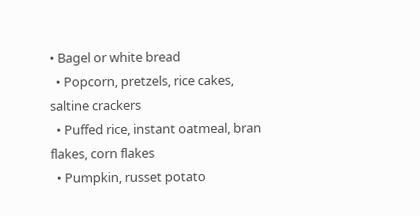• Bagel or white bread
  • Popcorn, pretzels, rice cakes, saltine crackers
  • Puffed rice, instant oatmeal, bran flakes, corn flakes
  • Pumpkin, russet potato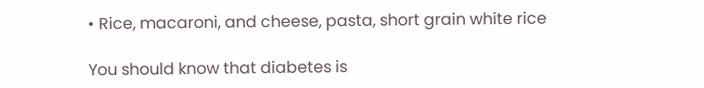• Rice, macaroni, and cheese, pasta, short grain white rice

You should know that diabetes is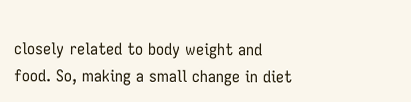closely related to body weight and food. So, making a small change in diet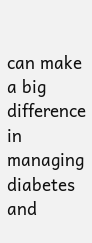can make a big difference in managing diabetes and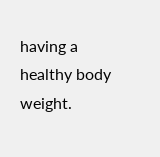having a healthy body weight.